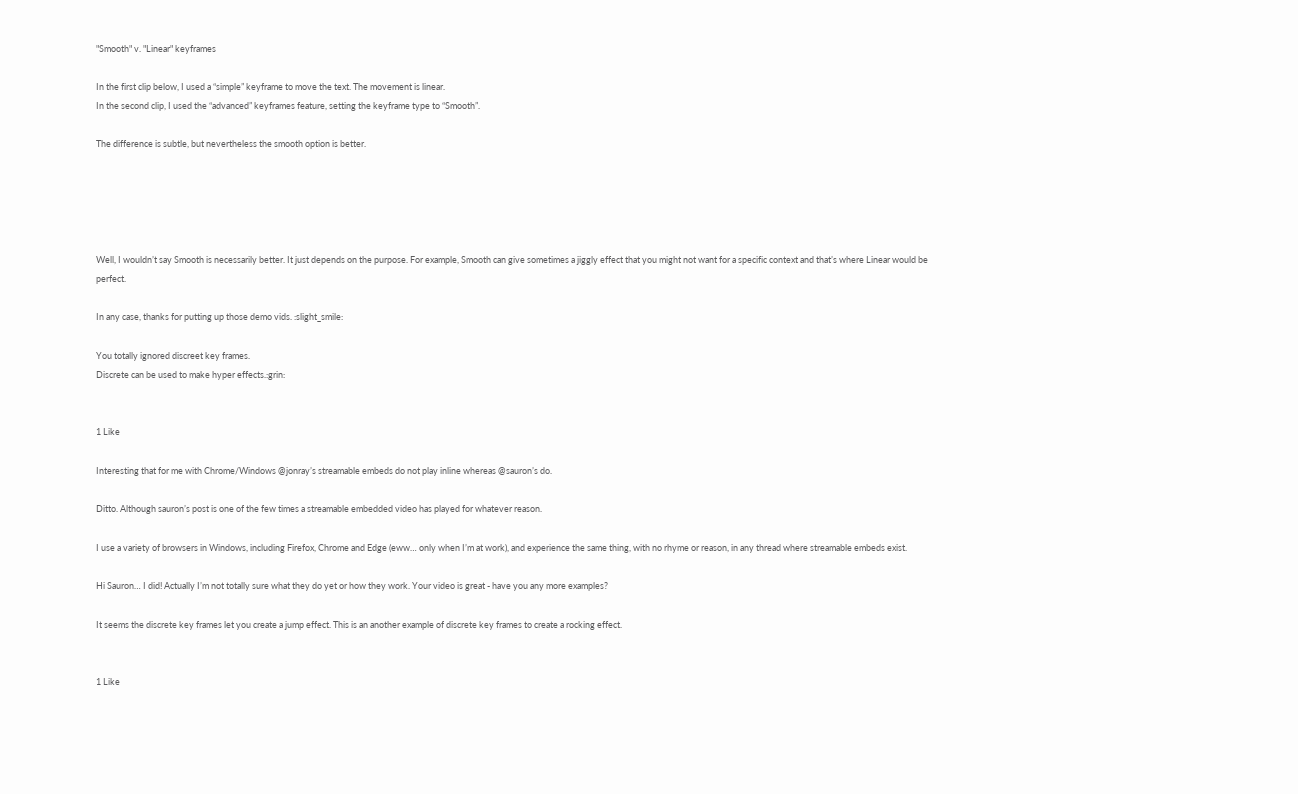"Smooth" v. "Linear" keyframes

In the first clip below, I used a “simple” keyframe to move the text. The movement is linear.
In the second clip, I used the “advanced” keyframes feature, setting the keyframe type to “Smooth”.

The difference is subtle, but nevertheless the smooth option is better.





Well, I wouldn’t say Smooth is necessarily better. It just depends on the purpose. For example, Smooth can give sometimes a jiggly effect that you might not want for a specific context and that’s where Linear would be perfect.

In any case, thanks for putting up those demo vids. :slight_smile:

You totally ignored discreet key frames.
Discrete can be used to make hyper effects.:grin:


1 Like

Interesting that for me with Chrome/Windows @jonray’s streamable embeds do not play inline whereas @sauron’s do.

Ditto. Although sauron’s post is one of the few times a streamable embedded video has played for whatever reason.

I use a variety of browsers in Windows, including Firefox, Chrome and Edge (eww… only when I’m at work), and experience the same thing, with no rhyme or reason, in any thread where streamable embeds exist.

Hi Sauron… I did! Actually I’m not totally sure what they do yet or how they work. Your video is great - have you any more examples?

It seems the discrete key frames let you create a jump effect. This is an another example of discrete key frames to create a rocking effect.


1 Like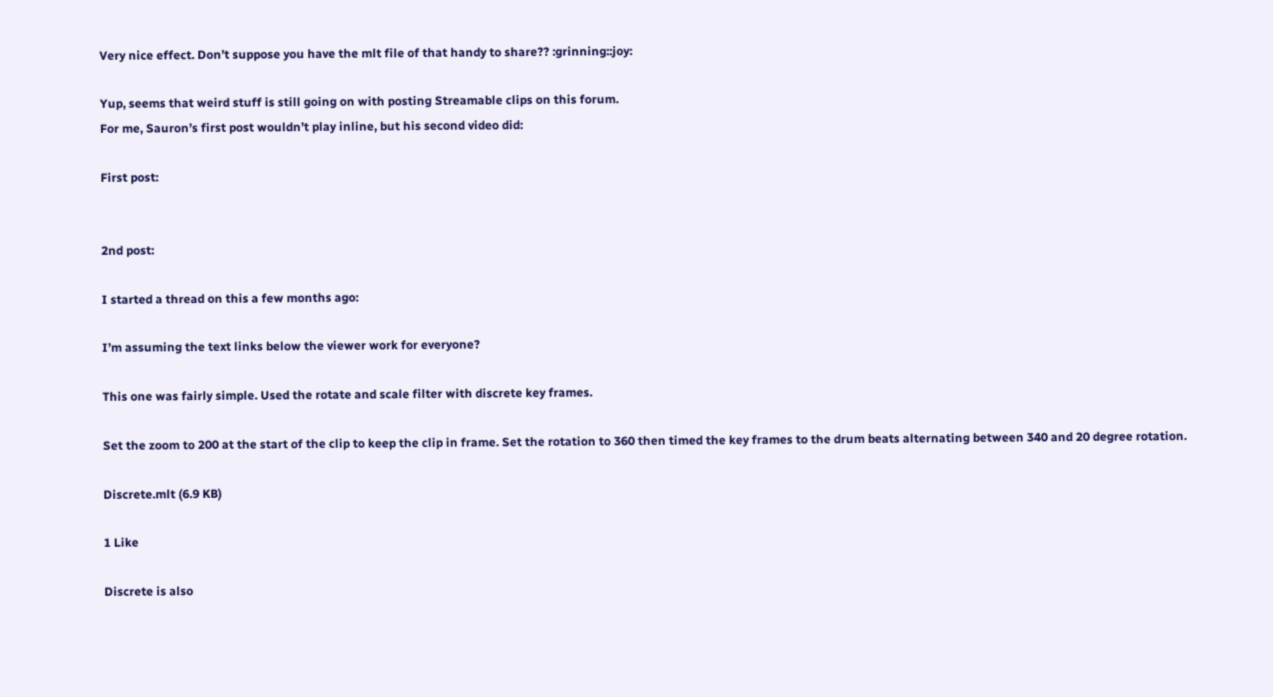Very nice effect. Don’t suppose you have the mlt file of that handy to share?? :grinning::joy:

Yup, seems that weird stuff is still going on with posting Streamable clips on this forum.
For me, Sauron’s first post wouldn’t play inline, but his second video did:

First post:


2nd post:

I started a thread on this a few months ago:

I’m assuming the text links below the viewer work for everyone?

This one was fairly simple. Used the rotate and scale filter with discrete key frames.

Set the zoom to 200 at the start of the clip to keep the clip in frame. Set the rotation to 360 then timed the key frames to the drum beats alternating between 340 and 20 degree rotation.

Discrete.mlt (6.9 KB)

1 Like

Discrete is also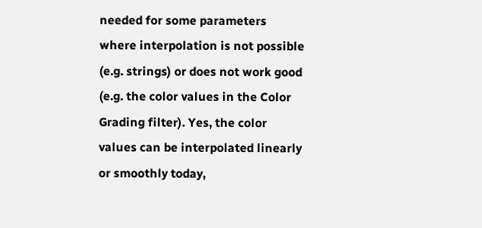needed for some parameters where interpolation is not possible (e.g. strings) or does not work good (e.g. the color values in the Color Grading filter). Yes, the color values can be interpolated linearly or smoothly today,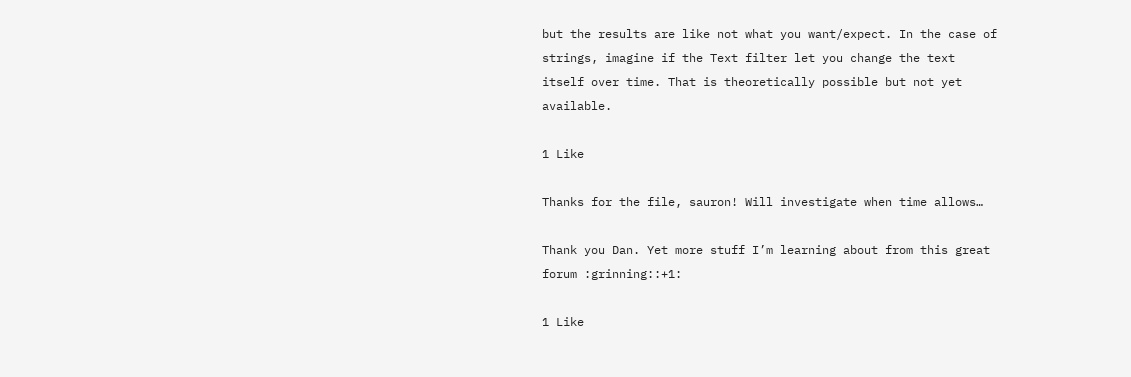but the results are like not what you want/expect. In the case of strings, imagine if the Text filter let you change the text itself over time. That is theoretically possible but not yet available.

1 Like

Thanks for the file, sauron! Will investigate when time allows…

Thank you Dan. Yet more stuff I’m learning about from this great forum :grinning::+1:

1 Like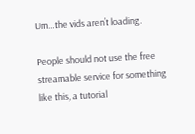Um…the vids aren’t loading.

People should not use the free streamable service for something like this, a tutorial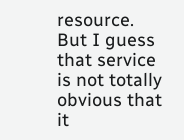resource. But I guess that service is not totally obvious that it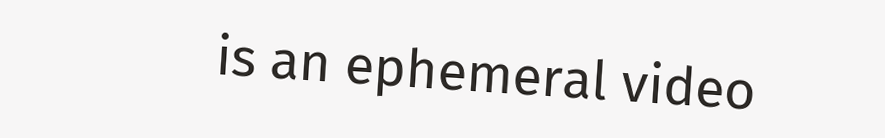is an ephemeral video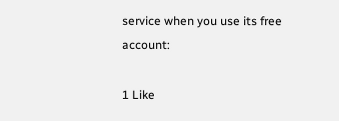service when you use its free account:

1 Like